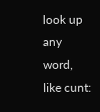look up any word, like cunt: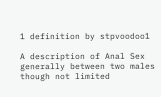1 definition by stpvoodoo1

A description of Anal Sex generally between two males though not limited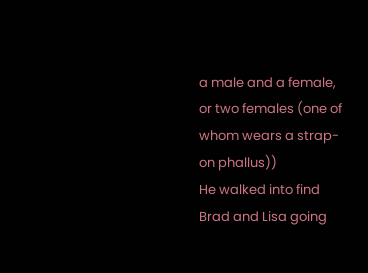a male and a female, or two females (one of whom wears a strap-on phallus))
He walked into find Brad and Lisa going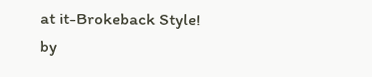at it-Brokeback Style!
by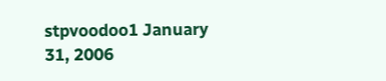stpvoodoo1 January 31, 2006